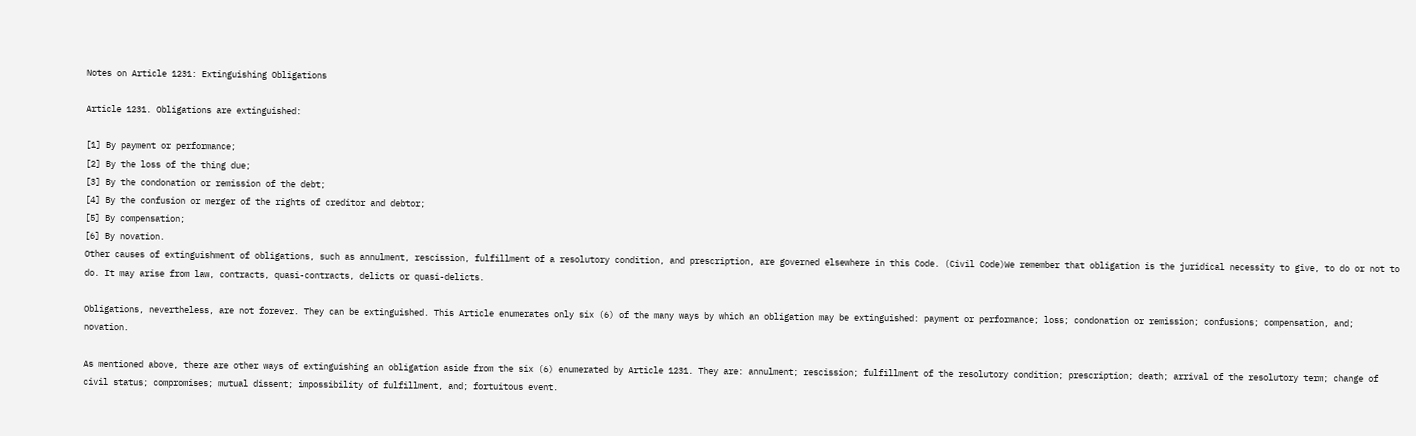Notes on Article 1231: Extinguishing Obligations

Article 1231. Obligations are extinguished:

[1] By payment or performance;
[2] By the loss of the thing due;
[3] By the condonation or remission of the debt;
[4] By the confusion or merger of the rights of creditor and debtor;
[5] By compensation;
[6] By novation.
Other causes of extinguishment of obligations, such as annulment, rescission, fulfillment of a resolutory condition, and prescription, are governed elsewhere in this Code. (Civil Code)We remember that obligation is the juridical necessity to give, to do or not to do. It may arise from law, contracts, quasi-contracts, delicts or quasi-delicts.

Obligations, nevertheless, are not forever. They can be extinguished. This Article enumerates only six (6) of the many ways by which an obligation may be extinguished: payment or performance; loss; condonation or remission; confusions; compensation, and; novation.

As mentioned above, there are other ways of extinguishing an obligation aside from the six (6) enumerated by Article 1231. They are: annulment; rescission; fulfillment of the resolutory condition; prescription; death; arrival of the resolutory term; change of civil status; compromises; mutual dissent; impossibility of fulfillment, and; fortuitous event.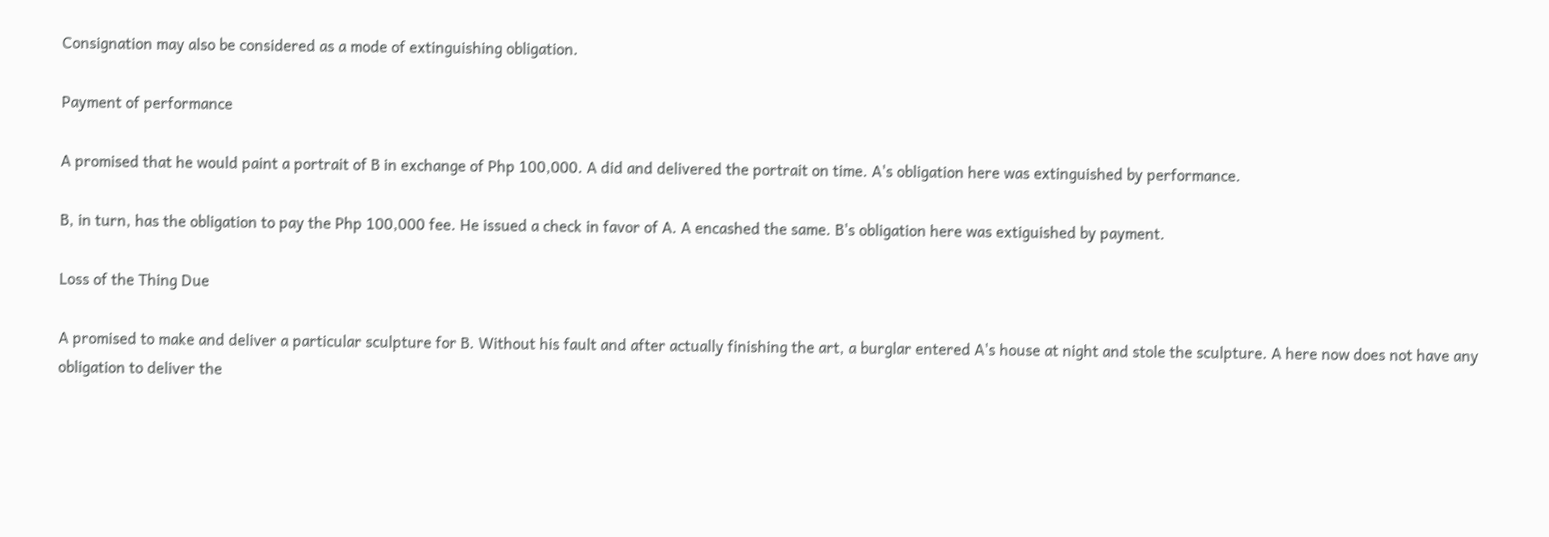Consignation may also be considered as a mode of extinguishing obligation.

Payment of performance

A promised that he would paint a portrait of B in exchange of Php 100,000. A did and delivered the portrait on time. A's obligation here was extinguished by performance.

B, in turn, has the obligation to pay the Php 100,000 fee. He issued a check in favor of A. A encashed the same. B's obligation here was extiguished by payment.

Loss of the Thing Due

A promised to make and deliver a particular sculpture for B. Without his fault and after actually finishing the art, a burglar entered A's house at night and stole the sculpture. A here now does not have any obligation to deliver the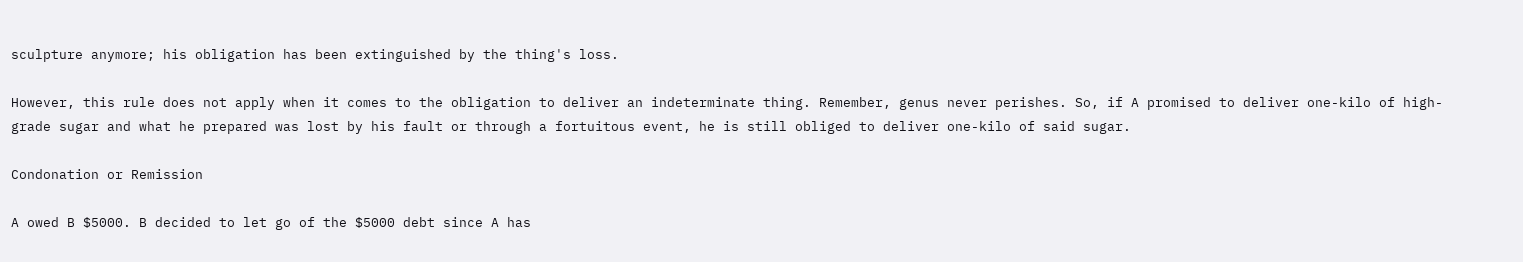sculpture anymore; his obligation has been extinguished by the thing's loss.

However, this rule does not apply when it comes to the obligation to deliver an indeterminate thing. Remember, genus never perishes. So, if A promised to deliver one-kilo of high-grade sugar and what he prepared was lost by his fault or through a fortuitous event, he is still obliged to deliver one-kilo of said sugar.

Condonation or Remission

A owed B $5000. B decided to let go of the $5000 debt since A has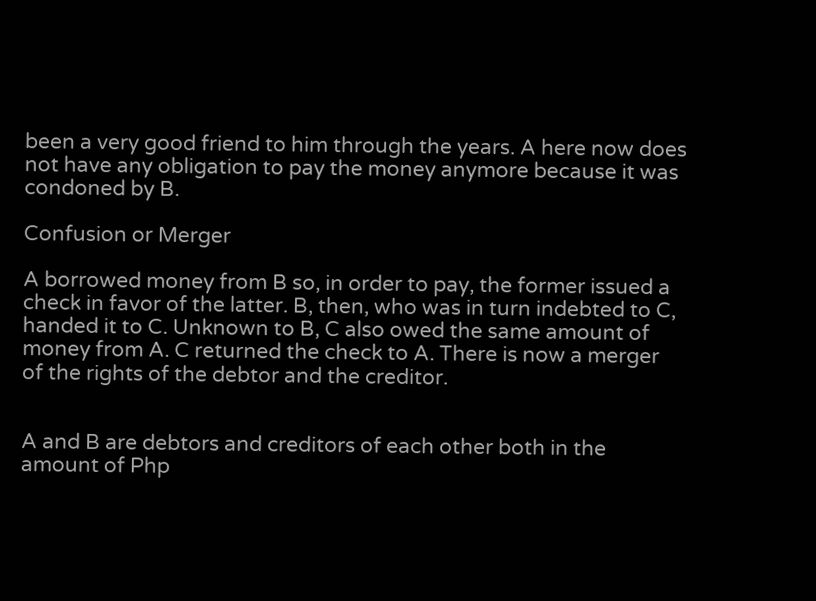been a very good friend to him through the years. A here now does not have any obligation to pay the money anymore because it was condoned by B.

Confusion or Merger

A borrowed money from B so, in order to pay, the former issued a check in favor of the latter. B, then, who was in turn indebted to C, handed it to C. Unknown to B, C also owed the same amount of money from A. C returned the check to A. There is now a merger of the rights of the debtor and the creditor.


A and B are debtors and creditors of each other both in the amount of Php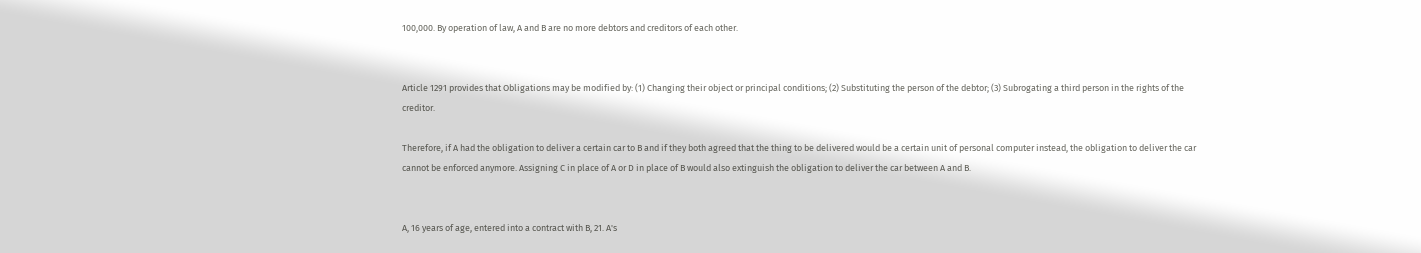100,000. By operation of law, A and B are no more debtors and creditors of each other.


Article 1291 provides that Obligations may be modified by: (1) Changing their object or principal conditions; (2) Substituting the person of the debtor; (3) Subrogating a third person in the rights of the creditor.

Therefore, if A had the obligation to deliver a certain car to B and if they both agreed that the thing to be delivered would be a certain unit of personal computer instead, the obligation to deliver the car cannot be enforced anymore. Assigning C in place of A or D in place of B would also extinguish the obligation to deliver the car between A and B.


A, 16 years of age, entered into a contract with B, 21. A's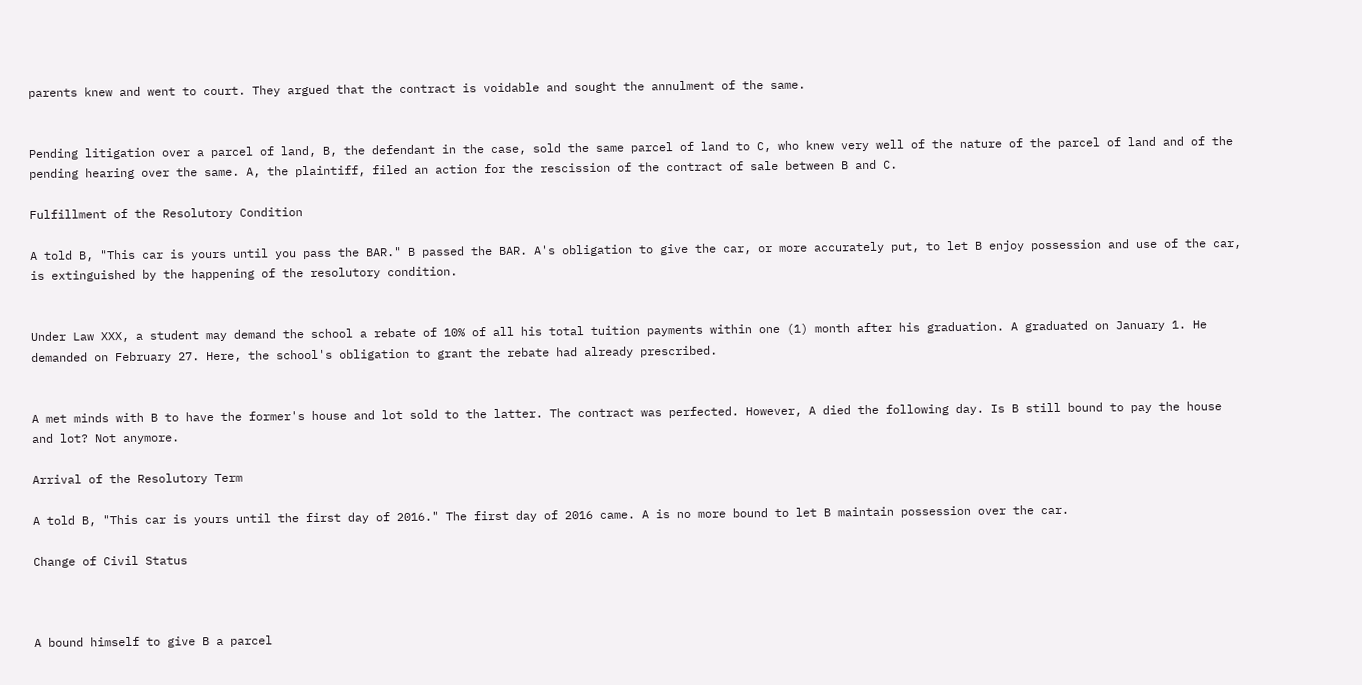parents knew and went to court. They argued that the contract is voidable and sought the annulment of the same.


Pending litigation over a parcel of land, B, the defendant in the case, sold the same parcel of land to C, who knew very well of the nature of the parcel of land and of the pending hearing over the same. A, the plaintiff, filed an action for the rescission of the contract of sale between B and C.

Fulfillment of the Resolutory Condition

A told B, "This car is yours until you pass the BAR." B passed the BAR. A's obligation to give the car, or more accurately put, to let B enjoy possession and use of the car, is extinguished by the happening of the resolutory condition.


Under Law XXX, a student may demand the school a rebate of 10% of all his total tuition payments within one (1) month after his graduation. A graduated on January 1. He demanded on February 27. Here, the school's obligation to grant the rebate had already prescribed.


A met minds with B to have the former's house and lot sold to the latter. The contract was perfected. However, A died the following day. Is B still bound to pay the house and lot? Not anymore.

Arrival of the Resolutory Term

A told B, "This car is yours until the first day of 2016." The first day of 2016 came. A is no more bound to let B maintain possession over the car.

Change of Civil Status



A bound himself to give B a parcel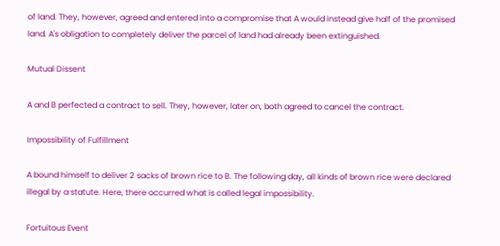of land. They, however, agreed and entered into a compromise that A would instead give half of the promised land. A's obligation to completely deliver the parcel of land had already been extinguished.

Mutual Dissent

A and B perfected a contract to sell. They, however, later on, both agreed to cancel the contract.

Impossibility of Fulfillment

A bound himself to deliver 2 sacks of brown rice to B. The following day, all kinds of brown rice were declared illegal by a statute. Here, there occurred what is called legal impossibility.

Fortuitous Event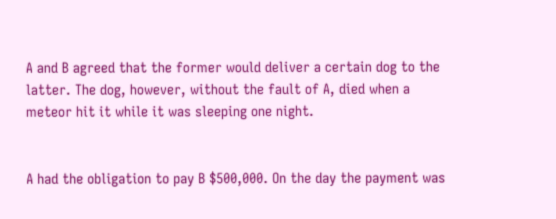A and B agreed that the former would deliver a certain dog to the latter. The dog, however, without the fault of A, died when a meteor hit it while it was sleeping one night.


A had the obligation to pay B $500,000. On the day the payment was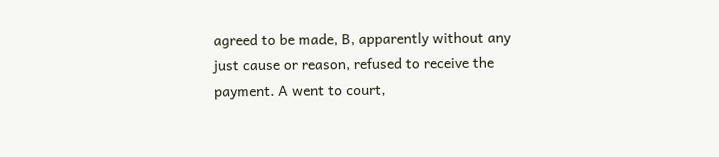agreed to be made, B, apparently without any just cause or reason, refused to receive the payment. A went to court,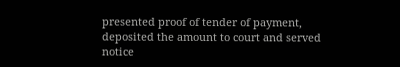presented proof of tender of payment, deposited the amount to court and served notice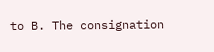to B. The consignation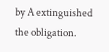by A extinguished the obligation.